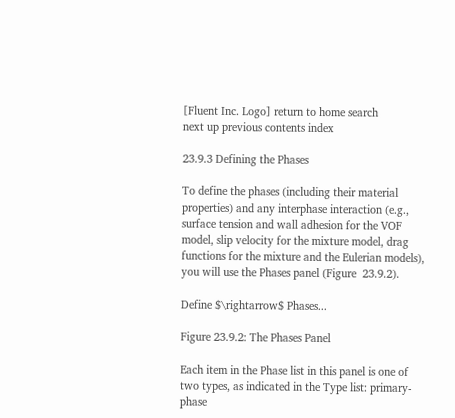[Fluent Inc. Logo] return to home search
next up previous contents index

23.9.3 Defining the Phases

To define the phases (including their material properties) and any interphase interaction (e.g., surface tension and wall adhesion for the VOF model, slip velocity for the mixture model, drag functions for the mixture and the Eulerian models), you will use the Phases panel (Figure  23.9.2).

Define $\rightarrow$ Phases...

Figure 23.9.2: The Phases Panel

Each item in the Phase list in this panel is one of two types, as indicated in the Type list: primary-phase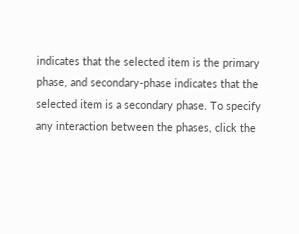indicates that the selected item is the primary phase, and secondary-phase indicates that the selected item is a secondary phase. To specify any interaction between the phases, click the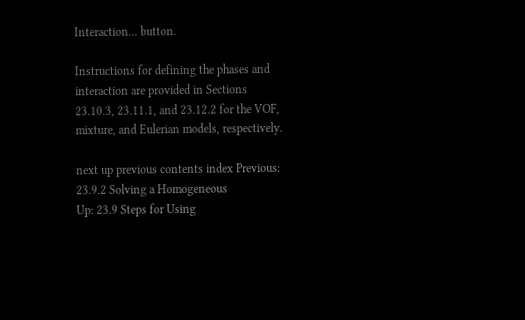Interaction... button.

Instructions for defining the phases and interaction are provided in Sections  23.10.3, 23.11.1, and 23.12.2 for the VOF, mixture, and Eulerian models, respectively.

next up previous contents index Previous: 23.9.2 Solving a Homogeneous
Up: 23.9 Steps for Using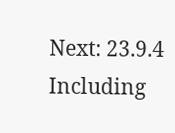Next: 23.9.4 Including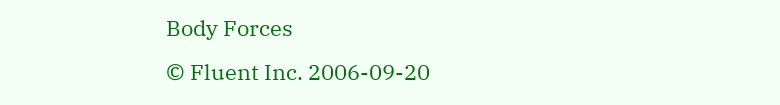Body Forces
© Fluent Inc. 2006-09-20